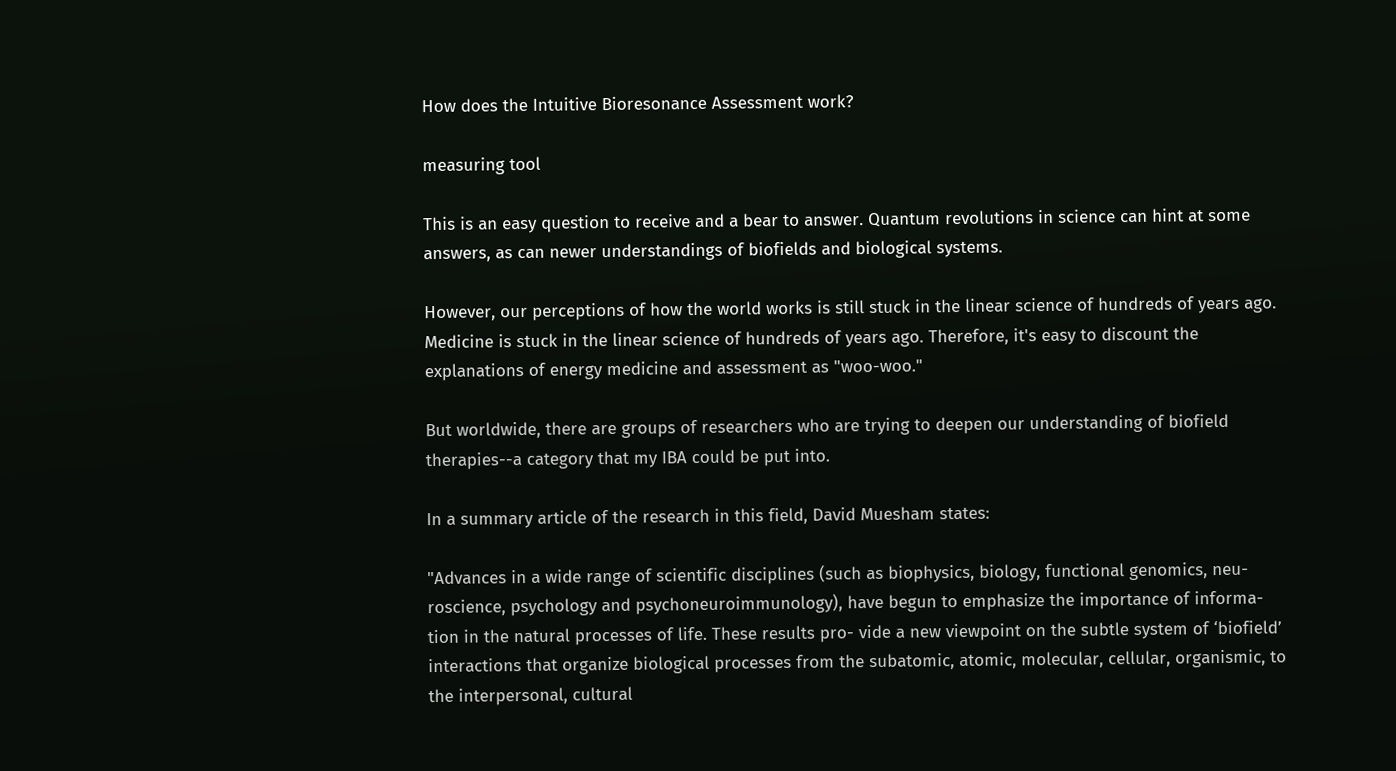How does the Intuitive Bioresonance Assessment work?

measuring tool

This is an easy question to receive and a bear to answer. Quantum revolutions in science can hint at some answers, as can newer understandings of biofields and biological systems.

However, our perceptions of how the world works is still stuck in the linear science of hundreds of years ago. Medicine is stuck in the linear science of hundreds of years ago. Therefore, it's easy to discount the explanations of energy medicine and assessment as "woo-woo."

But worldwide, there are groups of researchers who are trying to deepen our understanding of biofield therapies--a category that my IBA could be put into.

In a summary article of the research in this field, David Muesham states:

"Advances in a wide range of scientific disciplines (such as biophysics, biology, functional genomics, neu- roscience, psychology and psychoneuroimmunology), have begun to emphasize the importance of informa- tion in the natural processes of life. These results pro- vide a new viewpoint on the subtle system of ‘biofield’ interactions that organize biological processes from the subatomic, atomic, molecular, cellular, organismic, to the interpersonal, cultural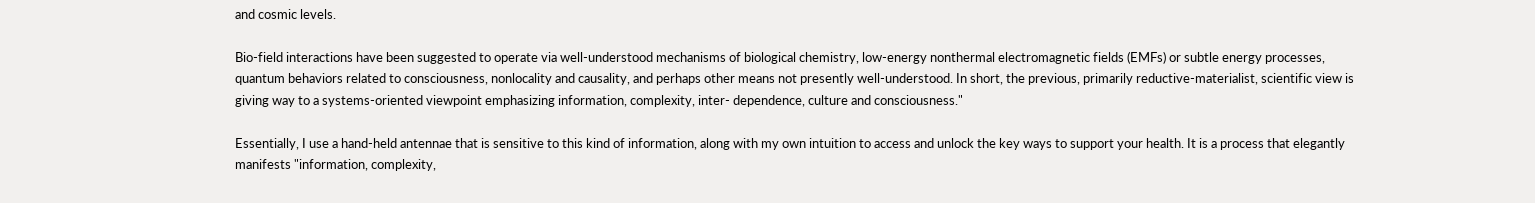and cosmic levels.

Bio-field interactions have been suggested to operate via well-understood mechanisms of biological chemistry, low-energy nonthermal electromagnetic fields (EMFs) or subtle energy processes, quantum behaviors related to consciousness, nonlocality and causality, and perhaps other means not presently well-understood. In short, the previous, primarily reductive-materialist, scientific view is giving way to a systems-oriented viewpoint emphasizing information, complexity, inter- dependence, culture and consciousness."

Essentially, I use a hand-held antennae that is sensitive to this kind of information, along with my own intuition to access and unlock the key ways to support your health. It is a process that elegantly manifests "information, complexity,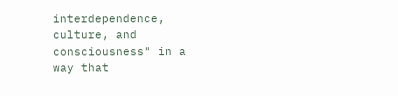interdependence, culture, and consciousness" in a way that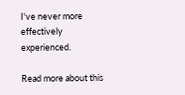I've never more effectively experienced.

Read more about this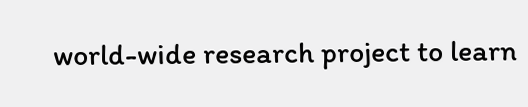world-wide research project to learn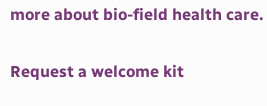more about bio-field health care.

Request a welcome kit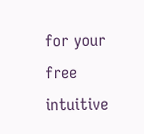for your free intuitive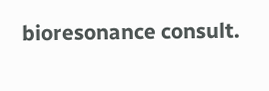bioresonance consult.